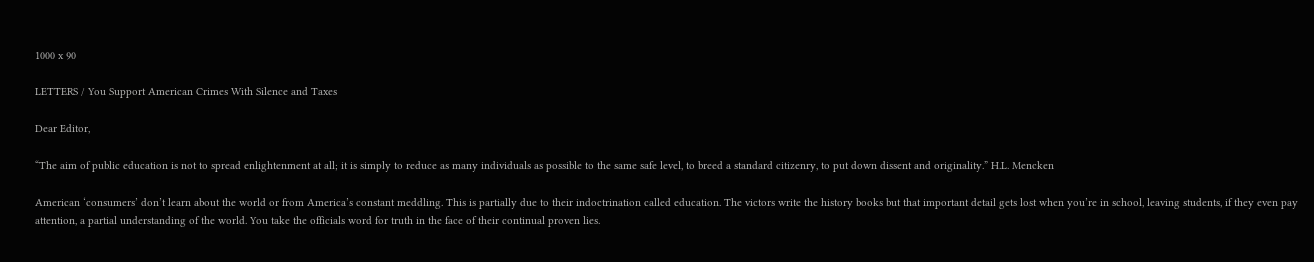1000 x 90

LETTERS / You Support American Crimes With Silence and Taxes

Dear Editor,

“The aim of public education is not to spread enlightenment at all; it is simply to reduce as many individuals as possible to the same safe level, to breed a standard citizenry, to put down dissent and originality.” H.L. Mencken

American ‘consumers’ don’t learn about the world or from America’s constant meddling. This is partially due to their indoctrination called education. The victors write the history books but that important detail gets lost when you’re in school, leaving students, if they even pay attention, a partial understanding of the world. You take the officials word for truth in the face of their continual proven lies.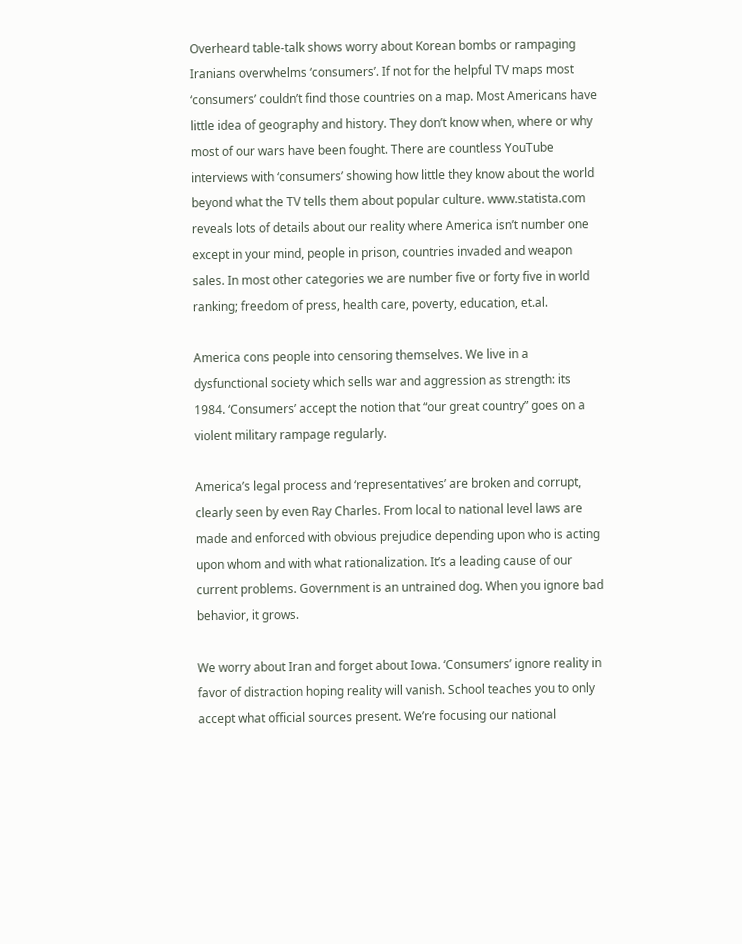Overheard table-talk shows worry about Korean bombs or rampaging Iranians overwhelms ‘consumers’. If not for the helpful TV maps most ‘consumers’ couldn’t find those countries on a map. Most Americans have little idea of geography and history. They don’t know when, where or why most of our wars have been fought. There are countless YouTube interviews with ‘consumers’ showing how little they know about the world beyond what the TV tells them about popular culture. www.statista.com reveals lots of details about our reality where America isn’t number one except in your mind, people in prison, countries invaded and weapon sales. In most other categories we are number five or forty five in world ranking; freedom of press, health care, poverty, education, et.al.

America cons people into censoring themselves. We live in a dysfunctional society which sells war and aggression as strength: its 1984. ‘Consumers’ accept the notion that “our great country” goes on a violent military rampage regularly.

America’s legal process and ‘representatives’ are broken and corrupt, clearly seen by even Ray Charles. From local to national level laws are made and enforced with obvious prejudice depending upon who is acting upon whom and with what rationalization. It’s a leading cause of our current problems. Government is an untrained dog. When you ignore bad behavior, it grows.

We worry about Iran and forget about Iowa. ‘Consumers’ ignore reality in favor of distraction hoping reality will vanish. School teaches you to only accept what official sources present. We’re focusing our national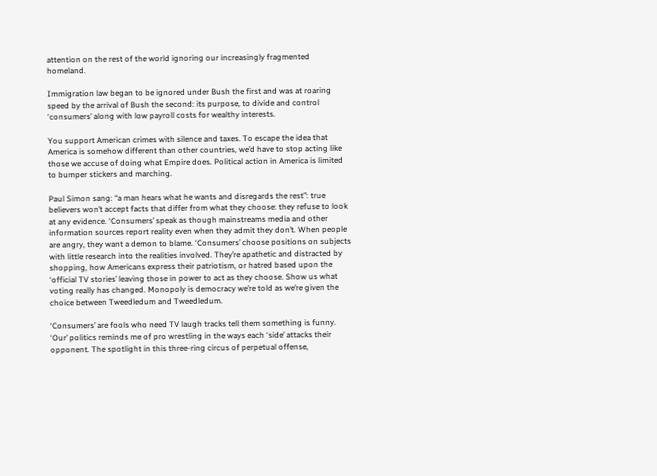attention on the rest of the world ignoring our increasingly fragmented homeland.

Immigration law began to be ignored under Bush the first and was at roaring speed by the arrival of Bush the second: its purpose, to divide and control ‘consumers’ along with low payroll costs for wealthy interests.

You support American crimes with silence and taxes. To escape the idea that America is somehow different than other countries, we’d have to stop acting like those we accuse of doing what Empire does. Political action in America is limited to bumper stickers and marching.

Paul Simon sang: “a man hears what he wants and disregards the rest”: true believers won’t accept facts that differ from what they choose: they refuse to look at any evidence. ‘Consumers’ speak as though mainstreams media and other information sources report reality even when they admit they don’t. When people are angry, they want a demon to blame. ‘Consumers’ choose positions on subjects with little research into the realities involved. They’re apathetic and distracted by shopping, how Americans express their patriotism, or hatred based upon the ‘official TV stories’ leaving those in power to act as they choose. Show us what voting really has changed. Monopoly is democracy we’re told as we’re given the choice between Tweedledum and Tweedledum.

‘Consumers’ are fools who need TV laugh tracks tell them something is funny. ‘Our’ politics reminds me of pro wrestling in the ways each ‘side’ attacks their opponent. The spotlight in this three-ring circus of perpetual offense,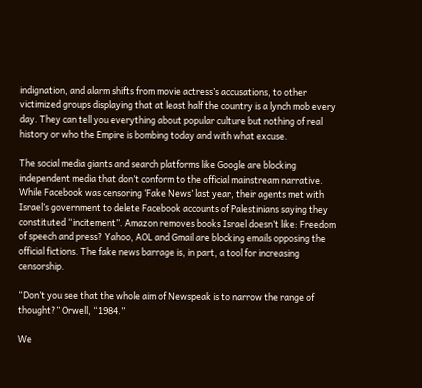indignation, and alarm shifts from movie actress’s accusations, to other victimized groups displaying that at least half the country is a lynch mob every day. They can tell you everything about popular culture but nothing of real history or who the Empire is bombing today and with what excuse.

The social media giants and search platforms like Google are blocking independent media that don’t conform to the official mainstream narrative. While Facebook was censoring ‘Fake News’ last year, their agents met with Israel’s government to delete Facebook accounts of Palestinians saying they constituted “incitement”. Amazon removes books Israel doesn’t like: Freedom of speech and press? Yahoo, AOL and Gmail are blocking emails opposing the official fictions. The fake news barrage is, in part, a tool for increasing censorship.

“Don’t you see that the whole aim of Newspeak is to narrow the range of thought?” Orwell, “1984.”

We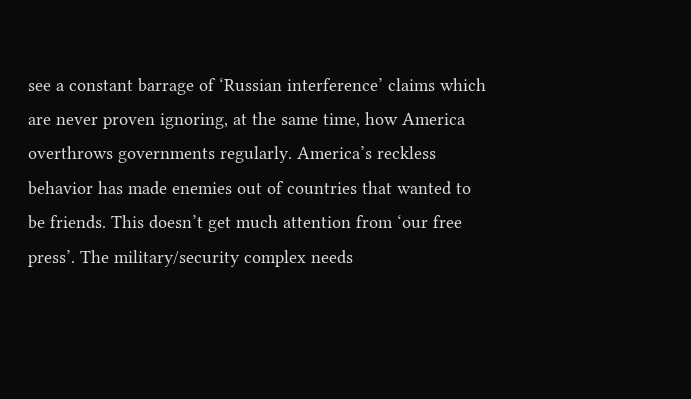see a constant barrage of ‘Russian interference’ claims which are never proven ignoring, at the same time, how America overthrows governments regularly. America’s reckless behavior has made enemies out of countries that wanted to be friends. This doesn’t get much attention from ‘our free press’. The military/security complex needs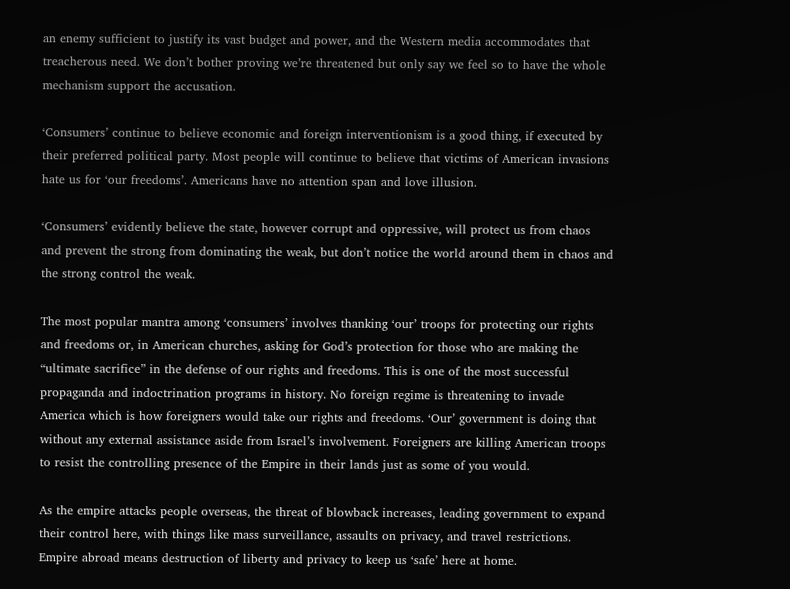an enemy sufficient to justify its vast budget and power, and the Western media accommodates that treacherous need. We don’t bother proving we’re threatened but only say we feel so to have the whole mechanism support the accusation.

‘Consumers’ continue to believe economic and foreign interventionism is a good thing, if executed by their preferred political party. Most people will continue to believe that victims of American invasions hate us for ‘our freedoms’. Americans have no attention span and love illusion.

‘Consumers’ evidently believe the state, however corrupt and oppressive, will protect us from chaos and prevent the strong from dominating the weak, but don’t notice the world around them in chaos and the strong control the weak.

The most popular mantra among ‘consumers’ involves thanking ‘our’ troops for protecting our rights and freedoms or, in American churches, asking for God’s protection for those who are making the “ultimate sacrifice” in the defense of our rights and freedoms. This is one of the most successful propaganda and indoctrination programs in history. No foreign regime is threatening to invade America which is how foreigners would take our rights and freedoms. ‘Our’ government is doing that without any external assistance aside from Israel’s involvement. Foreigners are killing American troops to resist the controlling presence of the Empire in their lands just as some of you would.

As the empire attacks people overseas, the threat of blowback increases, leading government to expand their control here, with things like mass surveillance, assaults on privacy, and travel restrictions. Empire abroad means destruction of liberty and privacy to keep us ‘safe’ here at home.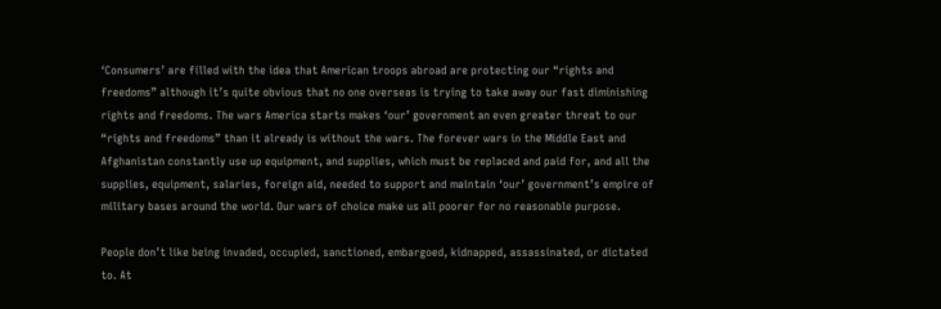‘Consumers’ are filled with the idea that American troops abroad are protecting our “rights and freedoms” although it’s quite obvious that no one overseas is trying to take away our fast diminishing rights and freedoms. The wars America starts makes ‘our’ government an even greater threat to our “rights and freedoms” than it already is without the wars. The forever wars in the Middle East and Afghanistan constantly use up equipment, and supplies, which must be replaced and paid for, and all the supplies, equipment, salaries, foreign aid, needed to support and maintain ‘our’ government’s empire of military bases around the world. Our wars of choice make us all poorer for no reasonable purpose.

People don’t like being invaded, occupied, sanctioned, embargoed, kidnapped, assassinated, or dictated to. At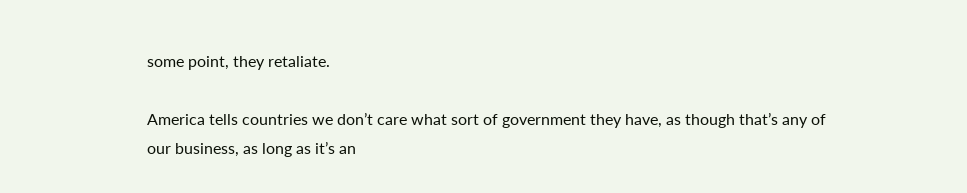some point, they retaliate.

America tells countries we don’t care what sort of government they have, as though that’s any of our business, as long as it’s an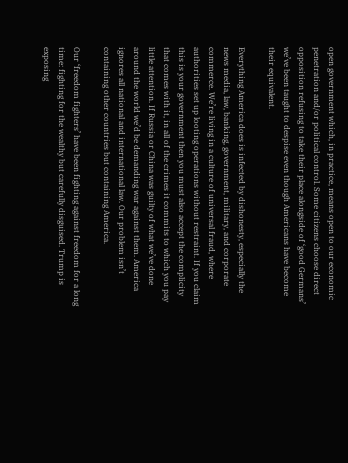open government which, in practice, means open to our economic penetration and/or political control. Some citizens choose direct opposition refusing to take their place alongside of ‘good Germans’ we’ve been taught to despise even though Americans have become their equivalent.

Everything America does is infected by dishonesty, especially the news media, law, banking, government, military, and corporate commerce. We’re living in a culture of universal fraud, where authorities set up looting operations without restraint. If you claim this is your government then you must also accept the complicity that comes with it, in all of the crimes it commits to which you pay little attention. If Russia or China was guilty of what we’ve done around the world we’d be demanding war against them. America ignores all national and international law. Our problem isn’t containing other countries but containing America.

Our ‘freedom fighters’ have been fighting against freedom for a long time: fighting for the wealthy but carefully disguised. Trump is exposing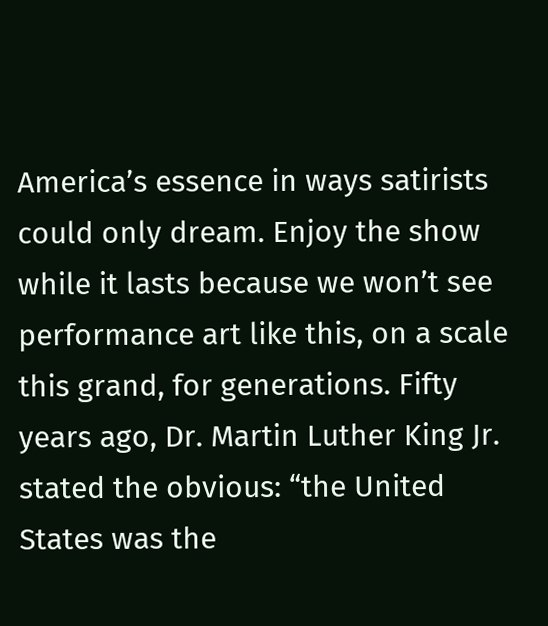America’s essence in ways satirists could only dream. Enjoy the show while it lasts because we won’t see performance art like this, on a scale this grand, for generations. Fifty years ago, Dr. Martin Luther King Jr. stated the obvious: “the United States was the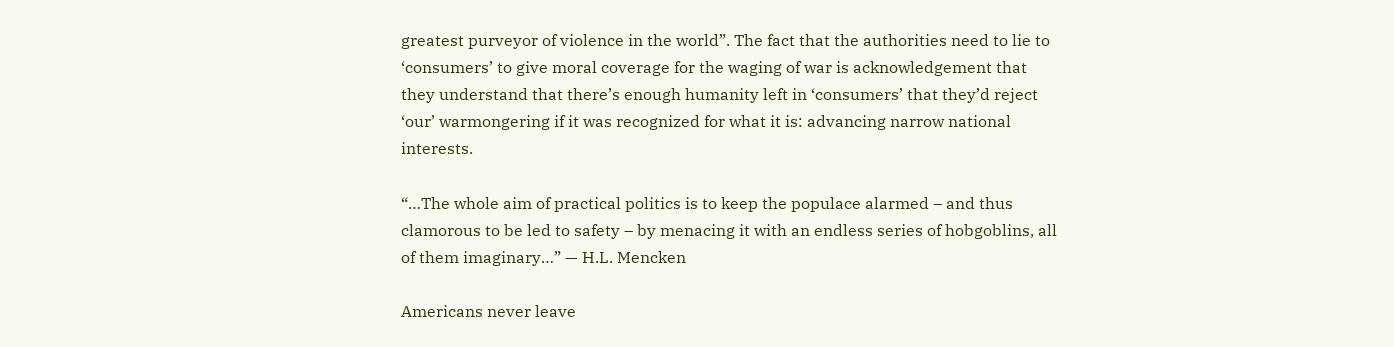greatest purveyor of violence in the world”. The fact that the authorities need to lie to ‘consumers’ to give moral coverage for the waging of war is acknowledgement that they understand that there’s enough humanity left in ‘consumers’ that they’d reject ‘our’ warmongering if it was recognized for what it is: advancing narrow national interests.

“…The whole aim of practical politics is to keep the populace alarmed – and thus clamorous to be led to safety – by menacing it with an endless series of hobgoblins, all of them imaginary…” — H.L. Mencken

Americans never leave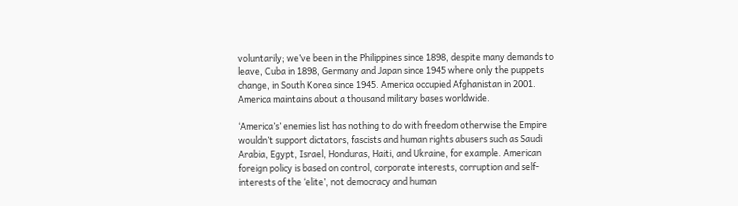voluntarily; we’ve been in the Philippines since 1898, despite many demands to leave, Cuba in 1898, Germany and Japan since 1945 where only the puppets change, in South Korea since 1945. America occupied Afghanistan in 2001. America maintains about a thousand military bases worldwide.

‘America’s’ enemies list has nothing to do with freedom otherwise the Empire wouldn’t support dictators, fascists and human rights abusers such as Saudi Arabia, Egypt, Israel, Honduras, Haiti, and Ukraine, for example. American foreign policy is based on control, corporate interests, corruption and self-interests of the ‘elite’, not democracy and human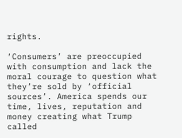rights.

‘Consumers’ are preoccupied with consumption and lack the moral courage to question what they’re sold by ‘official sources’. America spends our time, lives, reputation and money creating what Trump called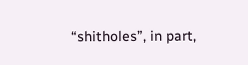“shitholes”, in part,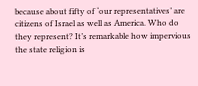because about fifty of ‘our representatives’ are citizens of Israel as well as America. Who do they represent? It’s remarkable how impervious the state religion is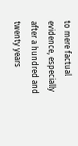to mere factual evidence, especially after a hundred and twenty years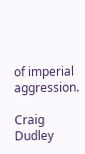of imperial aggression.

Craig Dudley